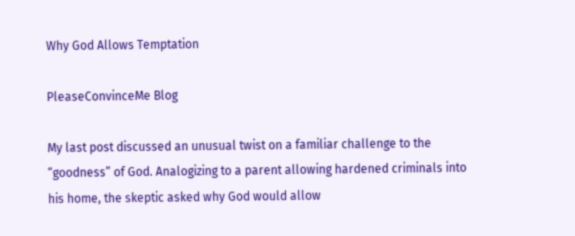Why God Allows Temptation

PleaseConvinceMe Blog

My last post discussed an unusual twist on a familiar challenge to the “goodness” of God. Analogizing to a parent allowing hardened criminals into his home, the skeptic asked why God would allow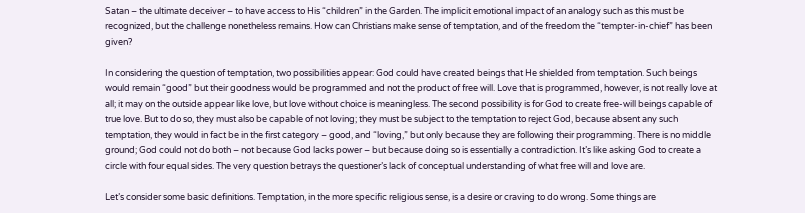Satan – the ultimate deceiver – to have access to His “children” in the Garden. The implicit emotional impact of an analogy such as this must be recognized, but the challenge nonetheless remains. How can Christians make sense of temptation, and of the freedom the “tempter-in-chief” has been given?

In considering the question of temptation, two possibilities appear: God could have created beings that He shielded from temptation. Such beings would remain “good” but their goodness would be programmed and not the product of free will. Love that is programmed, however, is not really love at all; it may on the outside appear like love, but love without choice is meaningless. The second possibility is for God to create free-will beings capable of true love. But to do so, they must also be capable of not loving; they must be subject to the temptation to reject God, because absent any such temptation, they would in fact be in the first category – good, and “loving,” but only because they are following their programming. There is no middle ground; God could not do both – not because God lacks power – but because doing so is essentially a contradiction. It’s like asking God to create a circle with four equal sides. The very question betrays the questioner’s lack of conceptual understanding of what free will and love are.

Let’s consider some basic definitions. Temptation, in the more specific religious sense, is a desire or craving to do wrong. Some things are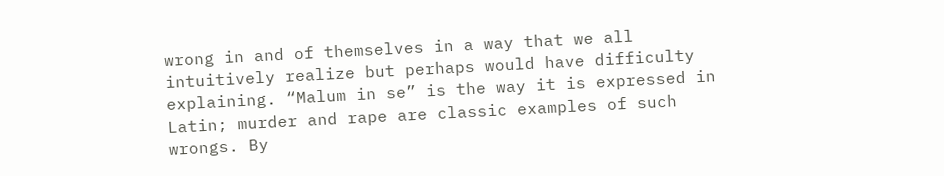wrong in and of themselves in a way that we all intuitively realize but perhaps would have difficulty explaining. “Malum in se” is the way it is expressed in Latin; murder and rape are classic examples of such wrongs. By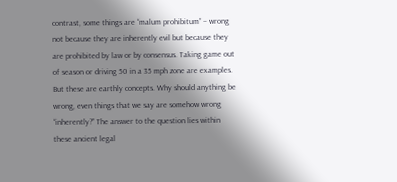contrast, some things are “malum prohibitum” – wrong not because they are inherently evil but because they are prohibited by law or by consensus. Taking game out of season or driving 50 in a 35 mph zone are examples. But these are earthly concepts. Why should anything be wrong, even things that we say are somehow wrong “inherently?” The answer to the question lies within these ancient legal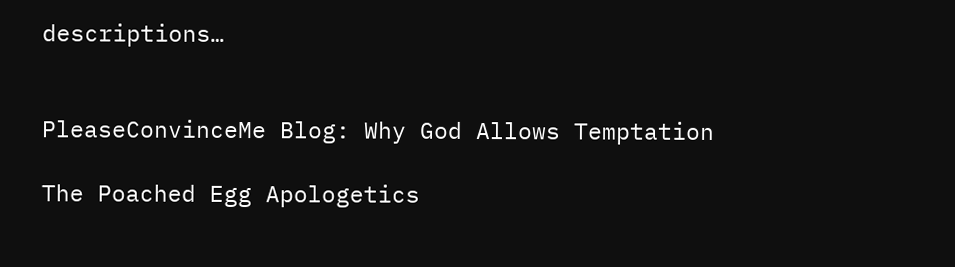descriptions…


PleaseConvinceMe Blog: Why God Allows Temptation

The Poached Egg Apologetics